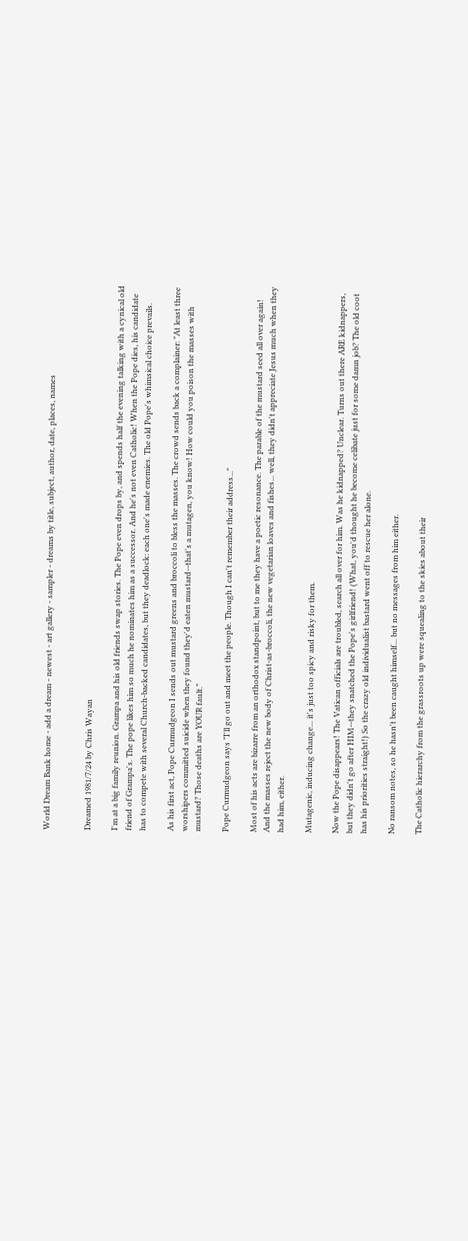World Dream Bank home - add a dream - newest - art gallery - sampler - dreams by title, subject, author, date, places, names


Dreamed 1981/7/24 by Chris Wayan

I'm at a big family reunion. Grampa and his old friends swap stories. The Pope even drops by, and spends half the evening talking with a cynical old friend of Grampa's. The pope likes him so much he nominates him as a successor. And he's not even Catholic! When the Pope dies, his candidate has to compete with several Church-backed candidates, but they deadlock: each one's made enemies. The old Pope's whimsical choice prevails.

As his first act, Pope Curmudgeon I sends out mustard greens and broccoli to bless the masses. The crowd sends back a complainer: "At least three worshipers committed suicide when they found they'd eaten mustard--that's a mutagen, you know! How could you poison the masses with mustard? Those deaths are YOUR fault."

Pope Curmudgeon says "I'll go out and meet the people. Though I can't remember their address..."

Most of his acts are bizarre from an orthodox standpoint, but to me they have a poetic resonance. The parable of the mustard seed all over again! And the masses reject the new body of Christ-as-broccoli, the new vegetarian loaves and fishes... well, they didn't appreciate Jesus much when they had him, either.

Mutagenic, inducing change... it's just too spicy and risky for them.

Now the Pope disappears! The Vatican officials are troubled, search all over for him. Was he kidnapped? Unclear. Turns out there ARE kidnappers, but they didn't go after HIM--they snatched the Pope's girlfriend! (What, you'd thought he become celibate just for some damn job? The old coot has his priorities straight!) So the crazy old individualist bastard went off to rescue her alone.

No ransom notes, so he hasn't been caught himself... but no messages from him either.

The Catholic hierarchy from the grassroots up were squealing to the skies about their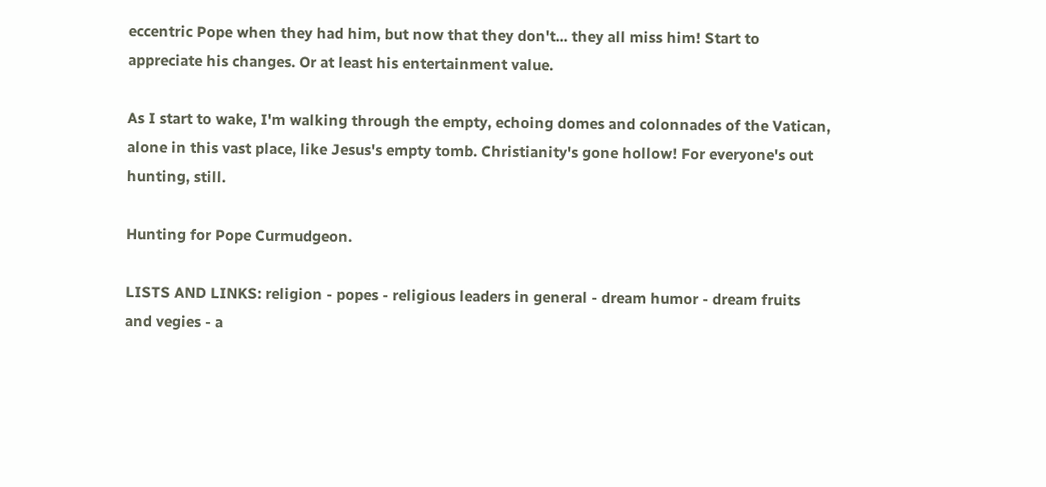eccentric Pope when they had him, but now that they don't... they all miss him! Start to appreciate his changes. Or at least his entertainment value.

As I start to wake, I'm walking through the empty, echoing domes and colonnades of the Vatican, alone in this vast place, like Jesus's empty tomb. Christianity's gone hollow! For everyone's out hunting, still.

Hunting for Pope Curmudgeon.

LISTS AND LINKS: religion - popes - religious leaders in general - dream humor - dream fruits and vegies - a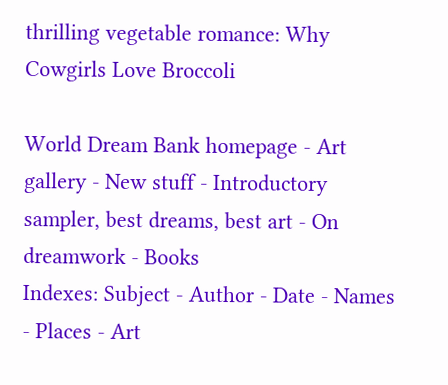thrilling vegetable romance: Why Cowgirls Love Broccoli

World Dream Bank homepage - Art gallery - New stuff - Introductory sampler, best dreams, best art - On dreamwork - Books
Indexes: Subject - Author - Date - Names - Places - Art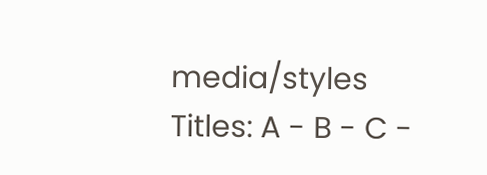media/styles
Titles: A - B - C -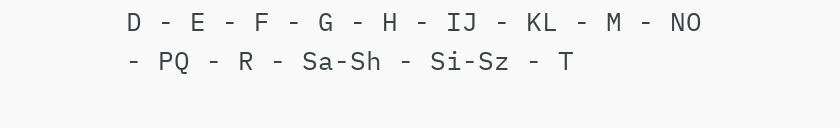D - E - F - G - H - IJ - KL - M - NO - PQ - R - Sa-Sh - Si-Sz - T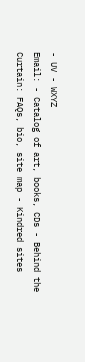- UV - WXYZ
Email: - Catalog of art, books, CDs - Behind the Curtain: FAQs, bio, site map - Kindred sites